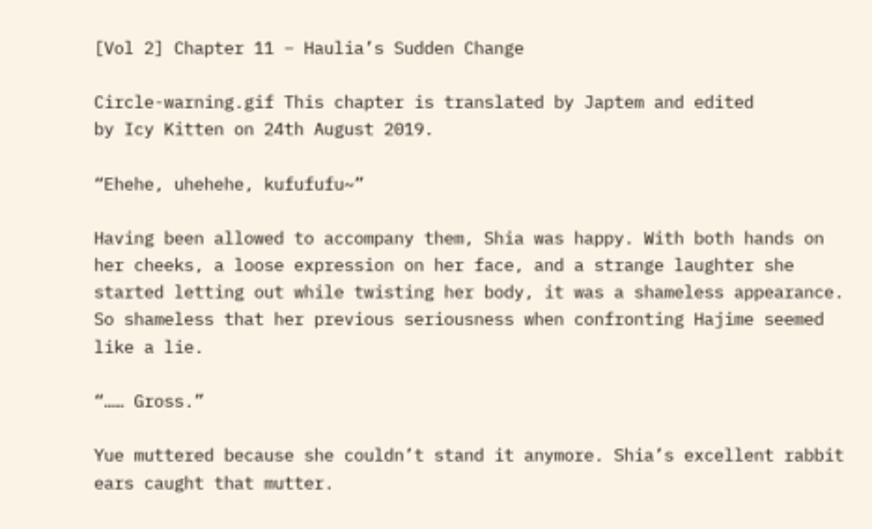[Vol 2] Chapter 11 – Haulia’s Sudden Change

Circle-warning.gif This chapter is translated by Japtem and edited
by Icy Kitten on 24th August 2019.

“Ehehe, uhehehe, kufufufu~”

Having been allowed to accompany them, Shia was happy. With both hands on her cheeks, a loose expression on her face, and a strange laughter she started letting out while twisting her body, it was a shameless appearance. So shameless that her previous seriousness when confronting Hajime seemed like a lie.

“…… Gross.”

Yue muttered because she couldn’t stand it anymore. Shia’s excellent rabbit ears caught that mutter.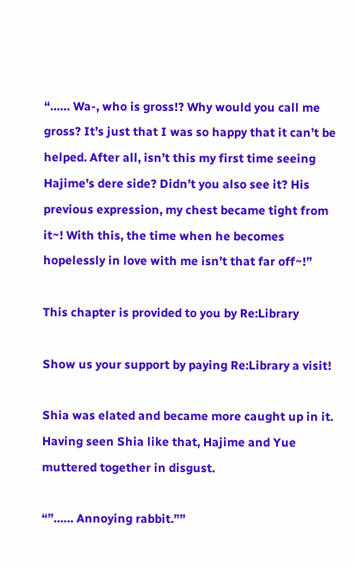“…… Wa-, who is gross!? Why would you call me gross? It’s just that I was so happy that it can’t be helped. After all, isn’t this my first time seeing Hajime’s dere side? Didn’t you also see it? His previous expression, my chest became tight from it~! With this, the time when he becomes hopelessly in love with me isn’t that far off~!”

This chapter is provided to you by Re:Library

Show us your support by paying Re:Library a visit!

Shia was elated and became more caught up in it. Having seen Shia like that, Hajime and Yue muttered together in disgust.

“”…… Annoying rabbit.””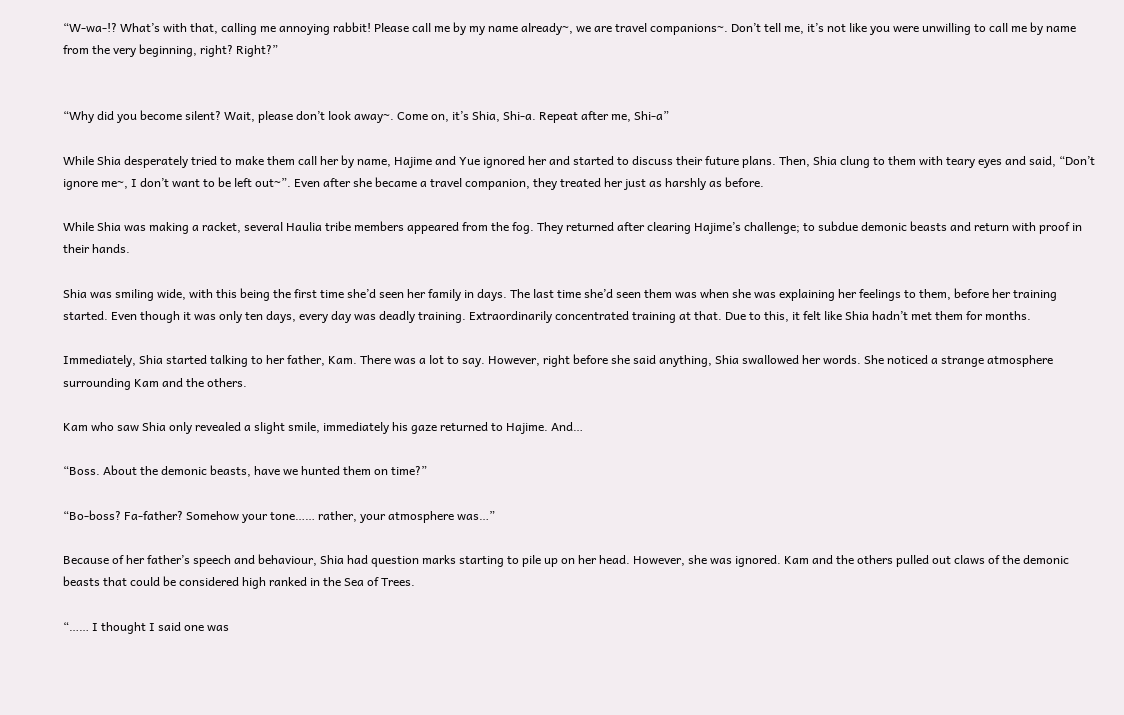“W-wa-!? What’s with that, calling me annoying rabbit! Please call me by my name already~, we are travel companions~. Don’t tell me, it’s not like you were unwilling to call me by name from the very beginning, right? Right?”


“Why did you become silent? Wait, please don’t look away~. Come on, it’s Shia, Shi-a. Repeat after me, Shi-a”

While Shia desperately tried to make them call her by name, Hajime and Yue ignored her and started to discuss their future plans. Then, Shia clung to them with teary eyes and said, “Don’t ignore me~, I don’t want to be left out~”. Even after she became a travel companion, they treated her just as harshly as before.

While Shia was making a racket, several Haulia tribe members appeared from the fog. They returned after clearing Hajime’s challenge; to subdue demonic beasts and return with proof in their hands.

Shia was smiling wide, with this being the first time she’d seen her family in days. The last time she’d seen them was when she was explaining her feelings to them, before her training started. Even though it was only ten days, every day was deadly training. Extraordinarily concentrated training at that. Due to this, it felt like Shia hadn’t met them for months.

Immediately, Shia started talking to her father, Kam. There was a lot to say. However, right before she said anything, Shia swallowed her words. She noticed a strange atmosphere surrounding Kam and the others.

Kam who saw Shia only revealed a slight smile, immediately his gaze returned to Hajime. And…

“Boss. About the demonic beasts, have we hunted them on time?”

“Bo-boss? Fa-father? Somehow your tone…… rather, your atmosphere was…”

Because of her father’s speech and behaviour, Shia had question marks starting to pile up on her head. However, she was ignored. Kam and the others pulled out claws of the demonic beasts that could be considered high ranked in the Sea of Trees.

“…… I thought I said one was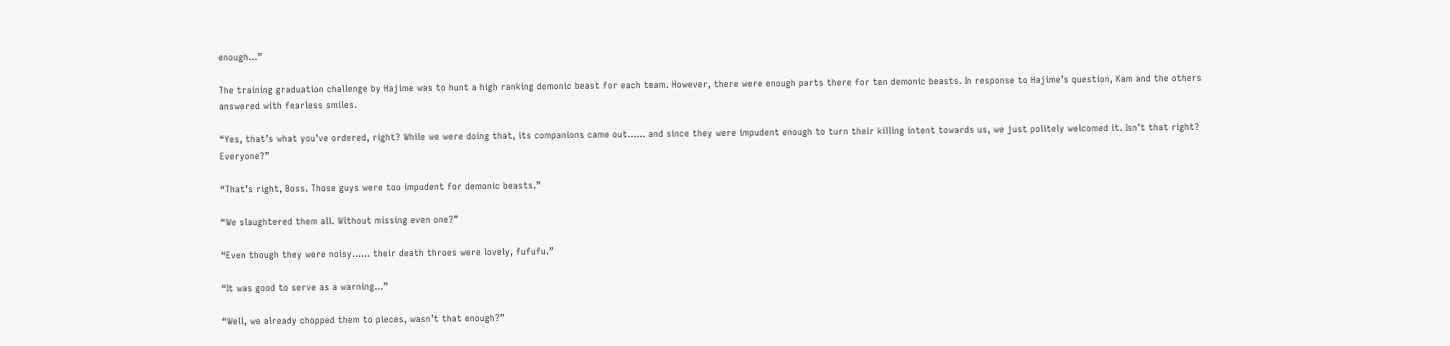enough…”

The training graduation challenge by Hajime was to hunt a high ranking demonic beast for each team. However, there were enough parts there for ten demonic beasts. In response to Hajime’s question, Kam and the others answered with fearless smiles.

“Yes, that’s what you’ve ordered, right? While we were doing that, its companions came out…… and since they were impudent enough to turn their killing intent towards us, we just politely welcomed it. Isn’t that right? Everyone?”

“That’s right, Boss. Those guys were too impudent for demonic beasts.”

“We slaughtered them all. Without missing even one?”

“Even though they were noisy…… their death throes were lovely, fufufu.”

“It was good to serve as a warning…”

“Well, we already chopped them to pieces, wasn’t that enough?”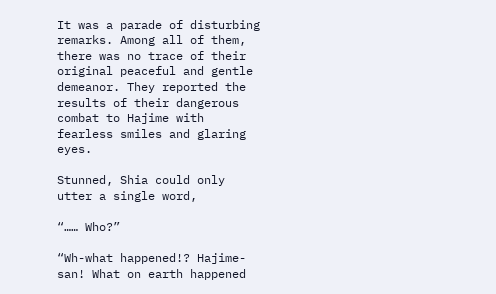It was a parade of disturbing remarks. Among all of them, there was no trace of their original peaceful and gentle demeanor. They reported the results of their dangerous combat to Hajime with fearless smiles and glaring eyes.

Stunned, Shia could only utter a single word,

“…… Who?”

“Wh-what happened!? Hajime-san! What on earth happened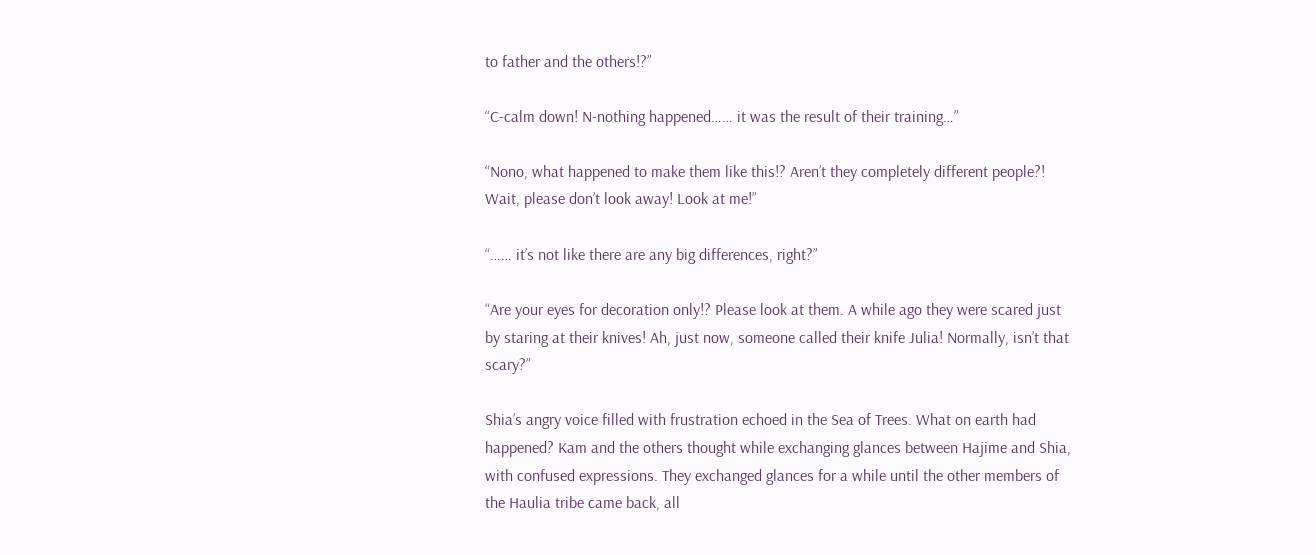to father and the others!?”

“C-calm down! N-nothing happened…… it was the result of their training…”

“Nono, what happened to make them like this!? Aren’t they completely different people?! Wait, please don’t look away! Look at me!”

“…… it’s not like there are any big differences, right?”

“Are your eyes for decoration only!? Please look at them. A while ago they were scared just by staring at their knives! Ah, just now, someone called their knife Julia! Normally, isn’t that scary?”

Shia’s angry voice filled with frustration echoed in the Sea of Trees. What on earth had happened? Kam and the others thought while exchanging glances between Hajime and Shia, with confused expressions. They exchanged glances for a while until the other members of the Haulia tribe came back, all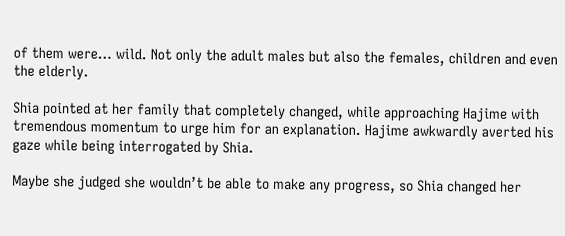of them were… wild. Not only the adult males but also the females, children and even the elderly.

Shia pointed at her family that completely changed, while approaching Hajime with tremendous momentum to urge him for an explanation. Hajime awkwardly averted his gaze while being interrogated by Shia.

Maybe she judged she wouldn’t be able to make any progress, so Shia changed her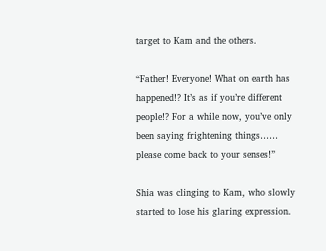target to Kam and the others.

“Father! Everyone! What on earth has happened!? It’s as if you’re different people!? For a while now, you’ve only been saying frightening things…… please come back to your senses!”

Shia was clinging to Kam, who slowly started to lose his glaring expression.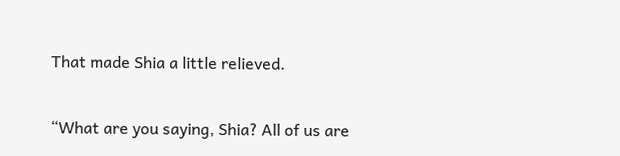That made Shia a little relieved.


“What are you saying, Shia? All of us are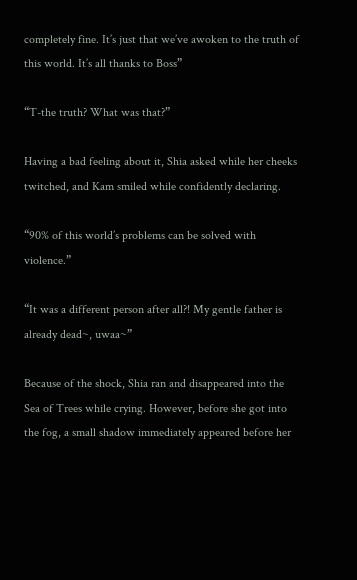completely fine. It’s just that we’ve awoken to the truth of this world. It’s all thanks to Boss”

“T-the truth? What was that?”

Having a bad feeling about it, Shia asked while her cheeks twitched, and Kam smiled while confidently declaring.

“90% of this world’s problems can be solved with violence.”

“It was a different person after all?! My gentle father is already dead~, uwaa~”

Because of the shock, Shia ran and disappeared into the Sea of Trees while crying. However, before she got into the fog, a small shadow immediately appeared before her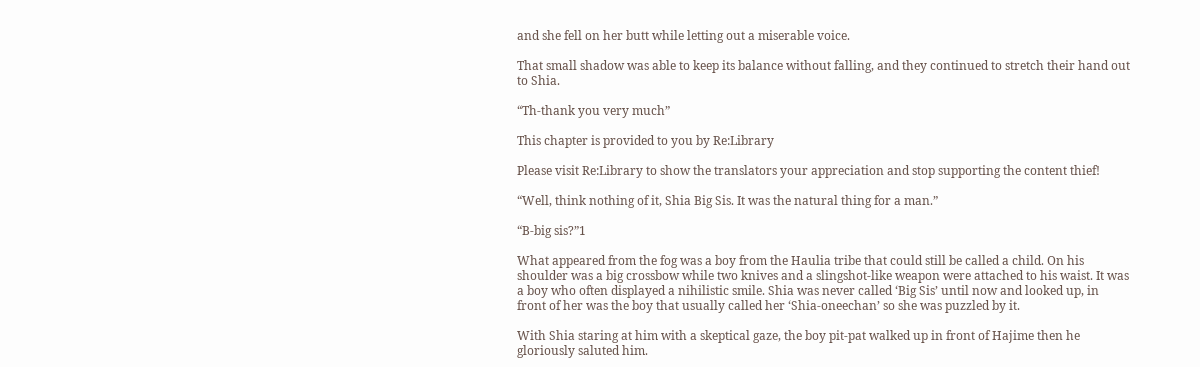and she fell on her butt while letting out a miserable voice.

That small shadow was able to keep its balance without falling, and they continued to stretch their hand out to Shia.

“Th-thank you very much”

This chapter is provided to you by Re:Library

Please visit Re:Library to show the translators your appreciation and stop supporting the content thief!

“Well, think nothing of it, Shia Big Sis. It was the natural thing for a man.”

“B-big sis?”1

What appeared from the fog was a boy from the Haulia tribe that could still be called a child. On his shoulder was a big crossbow while two knives and a slingshot-like weapon were attached to his waist. It was a boy who often displayed a nihilistic smile. Shia was never called ‘Big Sis’ until now and looked up, in front of her was the boy that usually called her ‘Shia-oneechan’ so she was puzzled by it.

With Shia staring at him with a skeptical gaze, the boy pit-pat walked up in front of Hajime then he gloriously saluted him.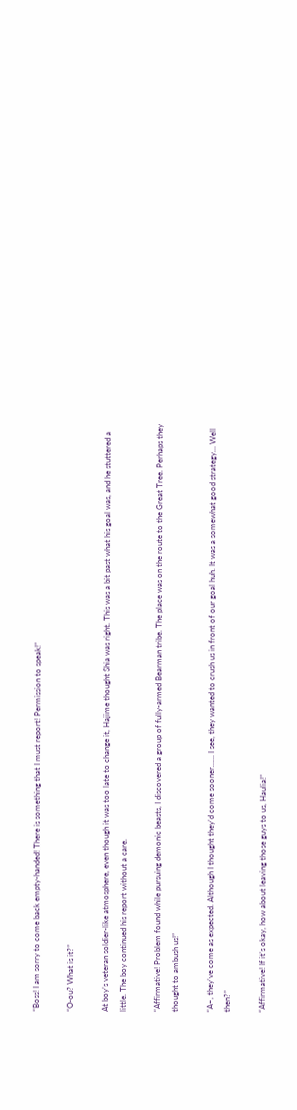“Boss! I am sorry to come back empty-handed! There is something that I must report! Permission to speak!”

“O-ou? What is it?”

At boy’s veteran soldier-like atmosphere, even though it was too late to change it, Hajime thought Shia was right. This was a bit past what his goal was, and he stuttered a little. The boy continued his report without a care.

“Affirmative! Problem found while pursuing demonic beasts, I discovered a group of fully-armed Bearman tribe. The place was on the route to the Great Tree. Perhaps they thought to ambush us!”

“A~, they’ve come as expected. Although I thought they’d come sooner…… I see, they wanted to crush us in front of our goal huh. It was a somewhat good strategy… Well then?”

“Affirmative! If it’s okay, how about leaving those guys to us, Haulia!”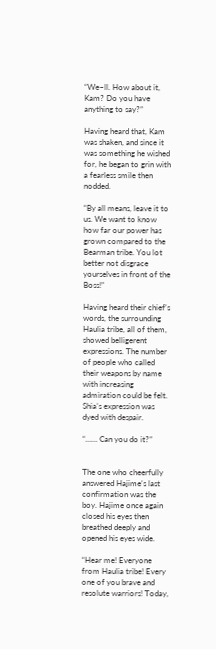“We~ll. How about it, Kam? Do you have anything to say?”

Having heard that, Kam was shaken, and since it was something he wished for, he began to grin with a fearless smile then nodded.

“By all means, leave it to us. We want to know how far our power has grown compared to the Bearman tribe. You lot better not disgrace yourselves in front of the Boss!”

Having heard their chief’s words, the surrounding Haulia tribe, all of them, showed belligerent expressions. The number of people who called their weapons by name with increasing admiration could be felt. Shia’s expression was dyed with despair.

“…… Can you do it?”


The one who cheerfully answered Hajime’s last confirmation was the boy. Hajime once again closed his eyes then breathed deeply and opened his eyes wide.

“Hear me! Everyone from Haulia tribe! Every one of you brave and resolute warriors! Today,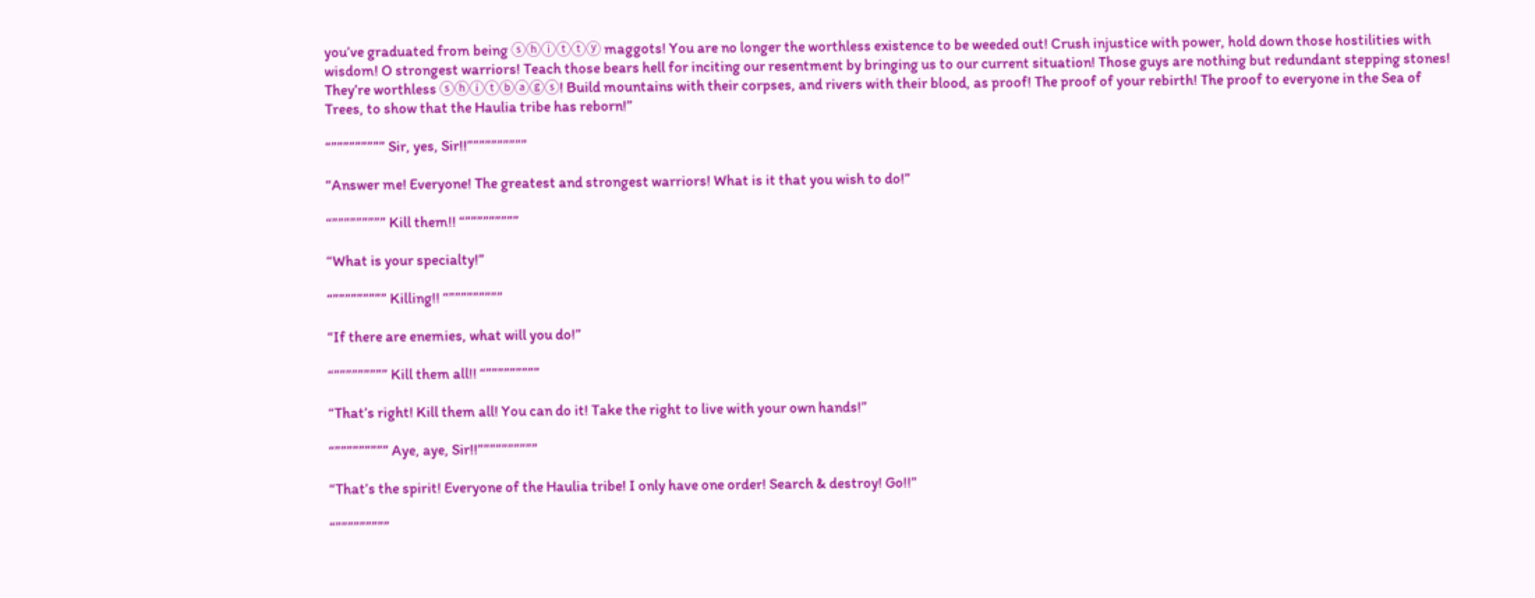you’ve graduated from being ⓢⓗⓘⓣⓣⓨ maggots! You are no longer the worthless existence to be weeded out! Crush injustice with power, hold down those hostilities with wisdom! O strongest warriors! Teach those bears hell for inciting our resentment by bringing us to our current situation! Those guys are nothing but redundant stepping stones! They’re worthless ⓢⓗⓘⓣⓑⓐⓖⓢ! Build mountains with their corpses, and rivers with their blood, as proof! The proof of your rebirth! The proof to everyone in the Sea of Trees, to show that the Haulia tribe has reborn!”

“””””””””” Sir, yes, Sir!!””””””””””

“Answer me! Everyone! The greatest and strongest warriors! What is it that you wish to do!”

“””””””””” Kill them!! “”””””””””

“What is your specialty!”

“””””””””” Killing!! “”””””””””

“If there are enemies, what will you do!”

“””””””””” Kill them all!! “”””””””””

“That’s right! Kill them all! You can do it! Take the right to live with your own hands!”

“””””””””” Aye, aye, Sir!!””””””””””

“That’s the spirit! Everyone of the Haulia tribe! I only have one order! Search & destroy! Go!!”

“”””””””””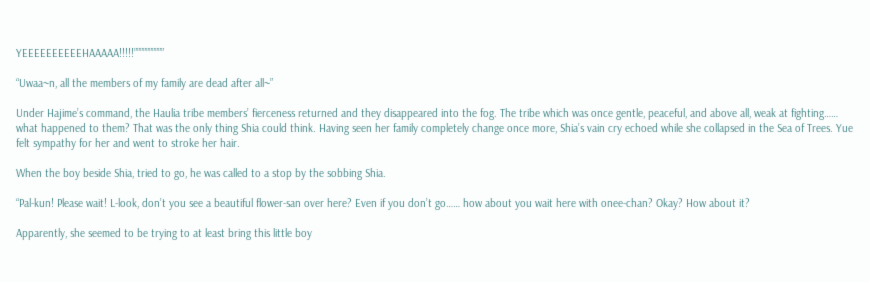YEEEEEEEEEEHAAAAA!!!!!””””””””””

“Uwaa~n, all the members of my family are dead after all~”

Under Hajime’s command, the Haulia tribe members’ fierceness returned and they disappeared into the fog. The tribe which was once gentle, peaceful, and above all, weak at fighting…… what happened to them? That was the only thing Shia could think. Having seen her family completely change once more, Shia’s vain cry echoed while she collapsed in the Sea of Trees. Yue felt sympathy for her and went to stroke her hair.

When the boy beside Shia, tried to go, he was called to a stop by the sobbing Shia.

“Pal-kun! Please wait! L-look, don’t you see a beautiful flower-san over here? Even if you don’t go…… how about you wait here with onee-chan? Okay? How about it?

Apparently, she seemed to be trying to at least bring this little boy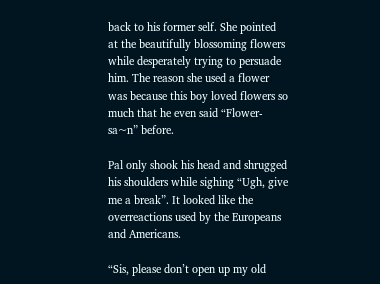back to his former self. She pointed at the beautifully blossoming flowers while desperately trying to persuade him. The reason she used a flower was because this boy loved flowers so much that he even said “Flower-sa~n” before.

Pal only shook his head and shrugged his shoulders while sighing “Ugh, give me a break”. It looked like the overreactions used by the Europeans and Americans.

“Sis, please don’t open up my old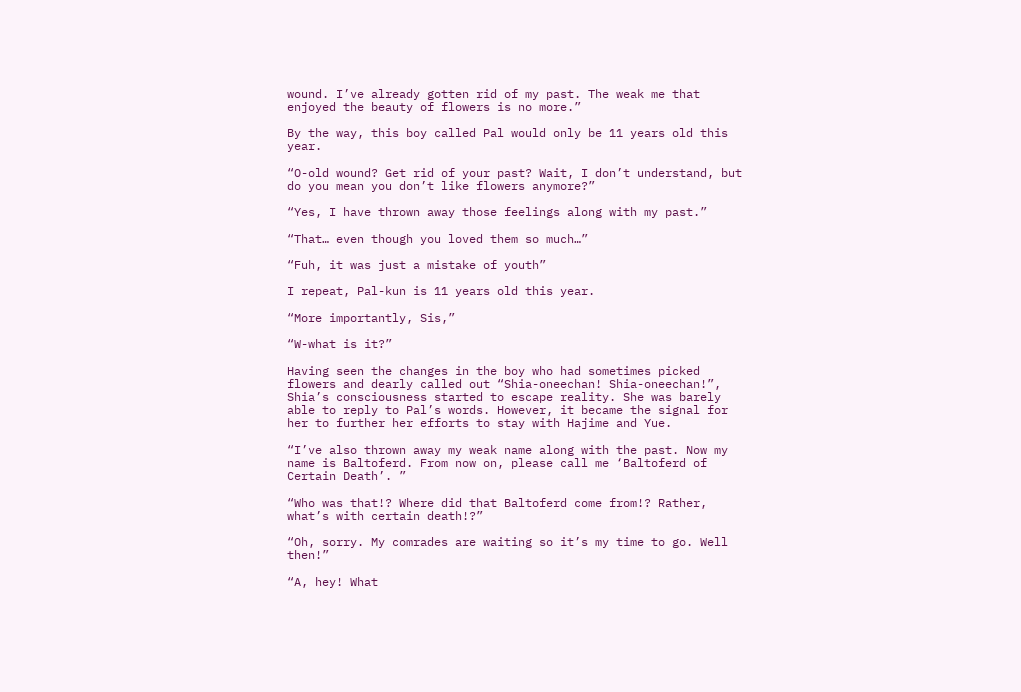wound. I’ve already gotten rid of my past. The weak me that enjoyed the beauty of flowers is no more.”

By the way, this boy called Pal would only be 11 years old this year.

“O-old wound? Get rid of your past? Wait, I don’t understand, but do you mean you don’t like flowers anymore?”

“Yes, I have thrown away those feelings along with my past.”

“That… even though you loved them so much…”

“Fuh, it was just a mistake of youth”

I repeat, Pal-kun is 11 years old this year.

“More importantly, Sis,”

“W-what is it?”

Having seen the changes in the boy who had sometimes picked flowers and dearly called out “Shia-oneechan! Shia-oneechan!”, Shia’s consciousness started to escape reality. She was barely able to reply to Pal’s words. However, it became the signal for her to further her efforts to stay with Hajime and Yue.

“I’ve also thrown away my weak name along with the past. Now my name is Baltoferd. From now on, please call me ‘Baltoferd of Certain Death’. ”

“Who was that!? Where did that Baltoferd come from!? Rather, what’s with certain death!?”

“Oh, sorry. My comrades are waiting so it’s my time to go. Well then!”

“A, hey! What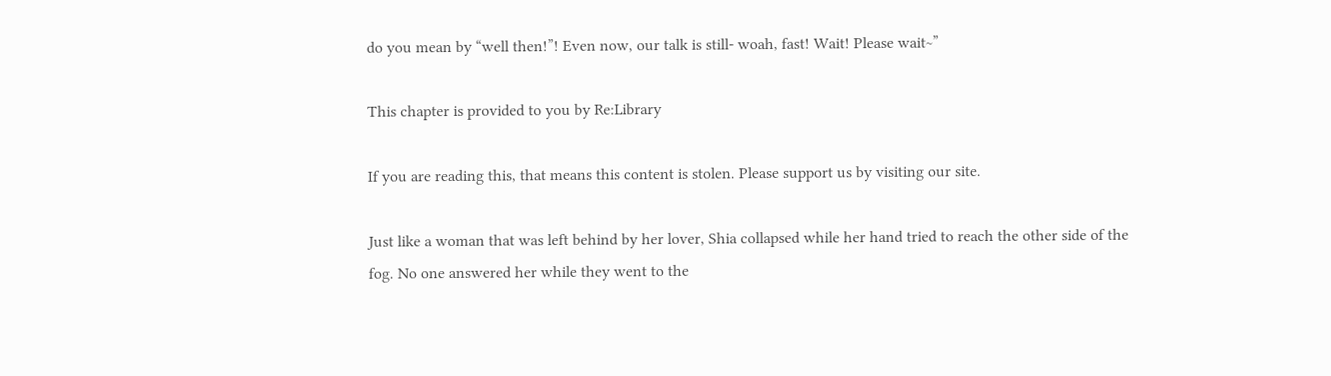do you mean by “well then!”! Even now, our talk is still- woah, fast! Wait! Please wait~”

This chapter is provided to you by Re:Library

If you are reading this, that means this content is stolen. Please support us by visiting our site.

Just like a woman that was left behind by her lover, Shia collapsed while her hand tried to reach the other side of the fog. No one answered her while they went to the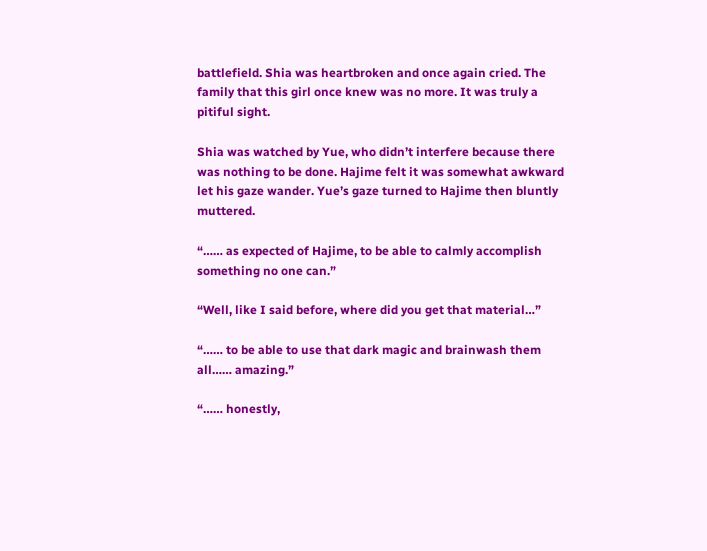battlefield. Shia was heartbroken and once again cried. The family that this girl once knew was no more. It was truly a pitiful sight.

Shia was watched by Yue, who didn’t interfere because there was nothing to be done. Hajime felt it was somewhat awkward let his gaze wander. Yue’s gaze turned to Hajime then bluntly muttered.

“…… as expected of Hajime, to be able to calmly accomplish something no one can.”

“Well, like I said before, where did you get that material…”

“…… to be able to use that dark magic and brainwash them all…… amazing.”

“…… honestly,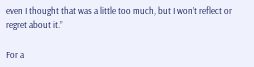even I thought that was a little too much, but I won’t reflect or regret about it.”

For a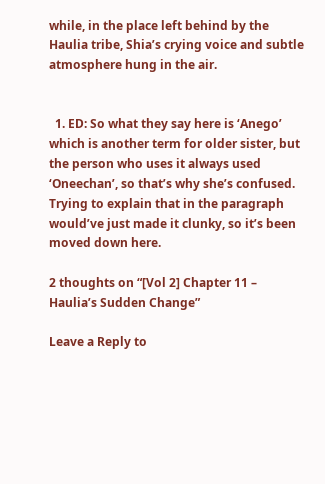while, in the place left behind by the Haulia tribe, Shia’s crying voice and subtle atmosphere hung in the air.


  1. ED: So what they say here is ‘Anego’ which is another term for older sister, but the person who uses it always used ‘Oneechan’, so that’s why she’s confused. Trying to explain that in the paragraph would’ve just made it clunky, so it’s been moved down here.

2 thoughts on “[Vol 2] Chapter 11 – Haulia’s Sudden Change”

Leave a Reply to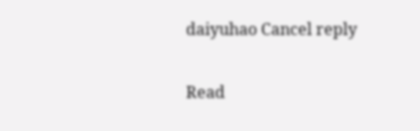daiyuhao Cancel reply

Read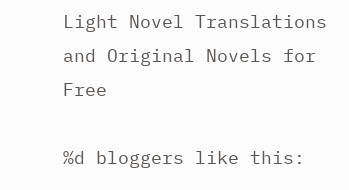Light Novel Translations and Original Novels for Free

%d bloggers like this: